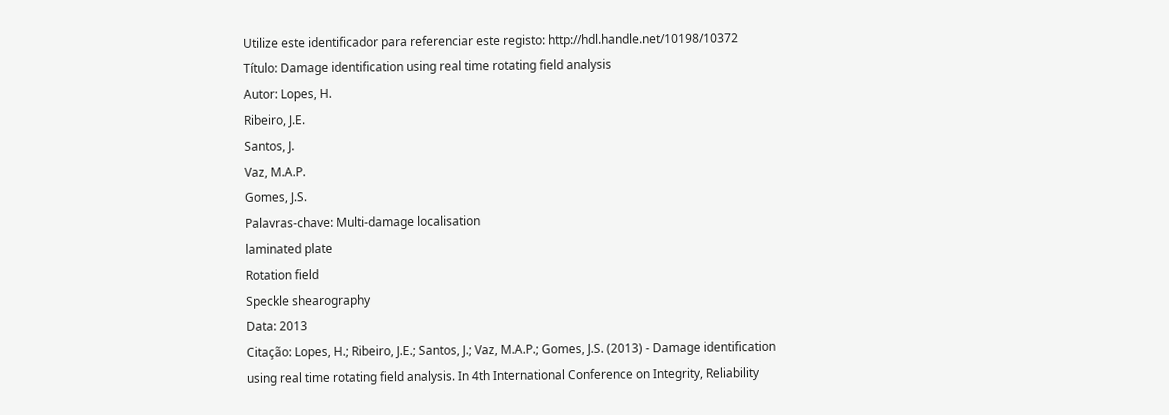Utilize este identificador para referenciar este registo: http://hdl.handle.net/10198/10372
Título: Damage identification using real time rotating field analysis
Autor: Lopes, H.
Ribeiro, J.E.
Santos, J.
Vaz, M.A.P.
Gomes, J.S.
Palavras-chave: Multi-damage localisation
laminated plate
Rotation field
Speckle shearography
Data: 2013
Citação: Lopes, H.; Ribeiro, J.E.; Santos, J.; Vaz, M.A.P.; Gomes, J.S. (2013) - Damage identification using real time rotating field analysis. In 4th International Conference on Integrity, Reliability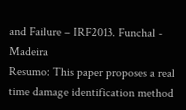and Failure – IRF2013. Funchal - Madeira
Resumo: This paper proposes a real time damage identification method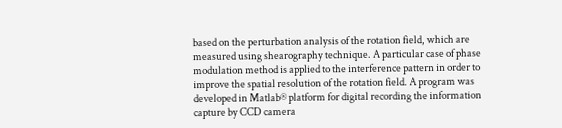based on the perturbation analysis of the rotation field, which are measured using shearography technique. A particular case of phase modulation method is applied to the interference pattern in order to improve the spatial resolution of the rotation field. A program was developed in Matlab® platform for digital recording the information capture by CCD camera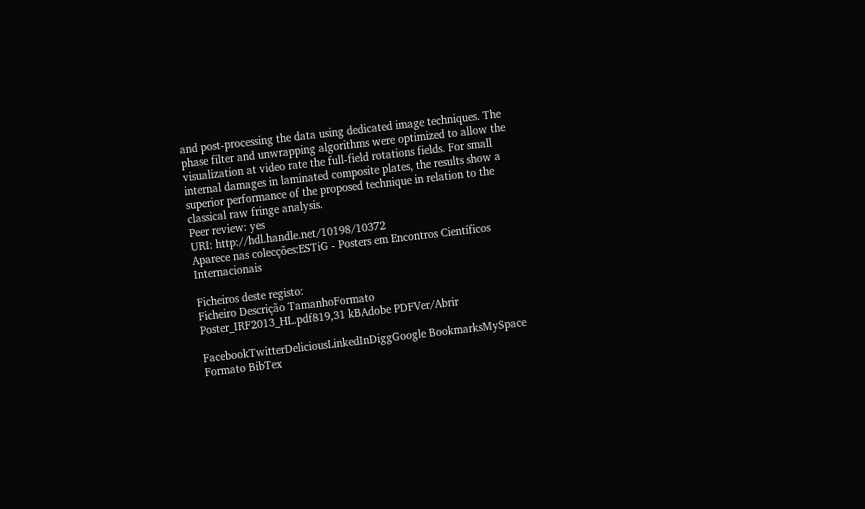and post-processing the data using dedicated image techniques. The phase filter and unwrapping algorithms were optimized to allow the visualization at video rate the full-field rotations fields. For small internal damages in laminated composite plates, the results show a superior performance of the proposed technique in relation to the classical raw fringe analysis.
Peer review: yes
URI: http://hdl.handle.net/10198/10372
Aparece nas colecções:ESTiG - Posters em Encontros Científicos Internacionais

Ficheiros deste registo:
Ficheiro Descrição TamanhoFormato
Poster_IRF2013_HL.pdf819,31 kBAdobe PDFVer/Abrir

FacebookTwitterDeliciousLinkedInDiggGoogle BookmarksMySpace
Formato BibTex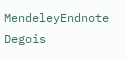MendeleyEndnote Degois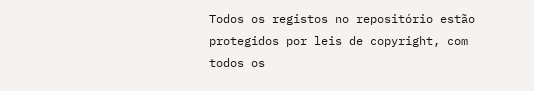Todos os registos no repositório estão protegidos por leis de copyright, com todos os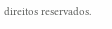direitos reservados.